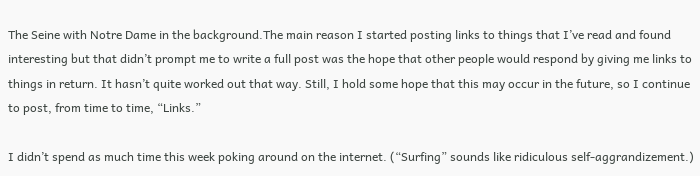The Seine with Notre Dame in the background.The main reason I started posting links to things that I’ve read and found interesting but that didn’t prompt me to write a full post was the hope that other people would respond by giving me links to things in return. It hasn’t quite worked out that way. Still, I hold some hope that this may occur in the future, so I continue to post, from time to time, “Links.”

I didn’t spend as much time this week poking around on the internet. (“Surfing” sounds like ridiculous self-aggrandizement.)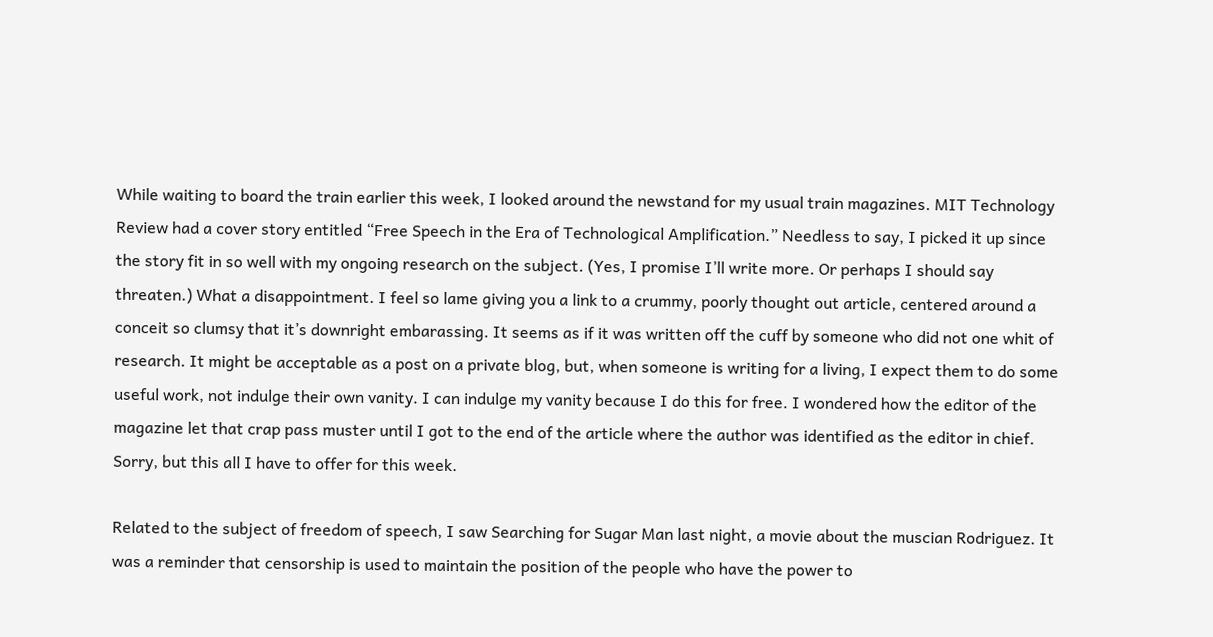While waiting to board the train earlier this week, I looked around the newstand for my usual train magazines. MIT Technology Review had a cover story entitled “Free Speech in the Era of Technological Amplification.” Needless to say, I picked it up since the story fit in so well with my ongoing research on the subject. (Yes, I promise I’ll write more. Or perhaps I should say threaten.) What a disappointment. I feel so lame giving you a link to a crummy, poorly thought out article, centered around a conceit so clumsy that it’s downright embarassing. It seems as if it was written off the cuff by someone who did not one whit of research. It might be acceptable as a post on a private blog, but, when someone is writing for a living, I expect them to do some useful work, not indulge their own vanity. I can indulge my vanity because I do this for free. I wondered how the editor of the magazine let that crap pass muster until I got to the end of the article where the author was identified as the editor in chief. Sorry, but this all I have to offer for this week.

Related to the subject of freedom of speech, I saw Searching for Sugar Man last night, a movie about the muscian Rodriguez. It was a reminder that censorship is used to maintain the position of the people who have the power to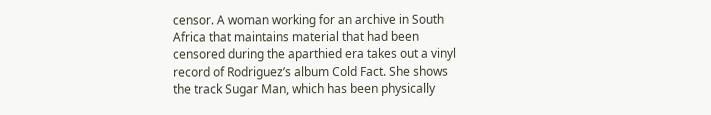censor. A woman working for an archive in South Africa that maintains material that had been censored during the aparthied era takes out a vinyl record of Rodriguez’s album Cold Fact. She shows the track Sugar Man, which has been physically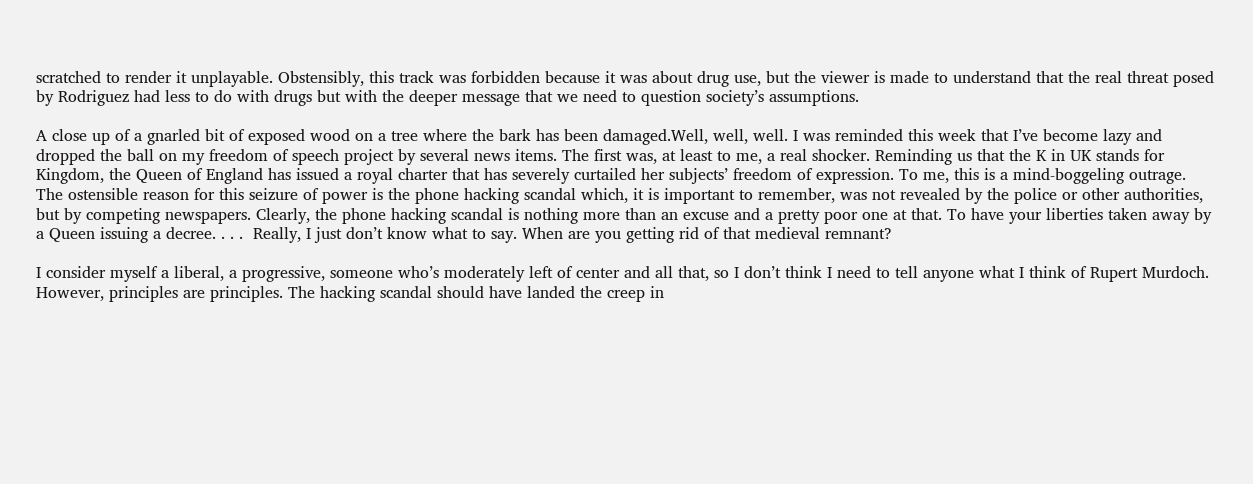scratched to render it unplayable. Obstensibly, this track was forbidden because it was about drug use, but the viewer is made to understand that the real threat posed by Rodriguez had less to do with drugs but with the deeper message that we need to question society’s assumptions.

A close up of a gnarled bit of exposed wood on a tree where the bark has been damaged.Well, well, well. I was reminded this week that I’ve become lazy and dropped the ball on my freedom of speech project by several news items. The first was, at least to me, a real shocker. Reminding us that the K in UK stands for Kingdom, the Queen of England has issued a royal charter that has severely curtailed her subjects’ freedom of expression. To me, this is a mind-boggeling outrage. The ostensible reason for this seizure of power is the phone hacking scandal which, it is important to remember, was not revealed by the police or other authorities, but by competing newspapers. Clearly, the phone hacking scandal is nothing more than an excuse and a pretty poor one at that. To have your liberties taken away by a Queen issuing a decree. . . .  Really, I just don’t know what to say. When are you getting rid of that medieval remnant?

I consider myself a liberal, a progressive, someone who’s moderately left of center and all that, so I don’t think I need to tell anyone what I think of Rupert Murdoch. However, principles are principles. The hacking scandal should have landed the creep in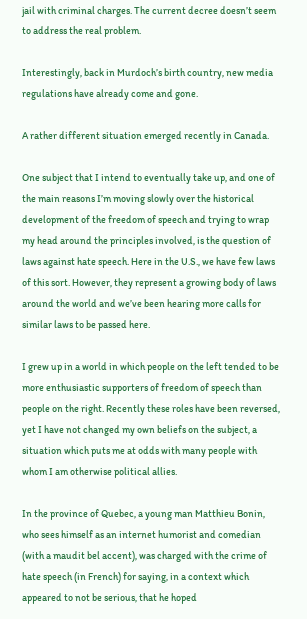jail with criminal charges. The current decree doesn’t seem to address the real problem.

Interestingly, back in Murdoch’s birth country, new media regulations have already come and gone.

A rather different situation emerged recently in Canada.

One subject that I intend to eventually take up, and one of the main reasons I’m moving slowly over the historical development of the freedom of speech and trying to wrap my head around the principles involved, is the question of laws against hate speech. Here in the U.S., we have few laws of this sort. However, they represent a growing body of laws around the world and we’ve been hearing more calls for similar laws to be passed here.

I grew up in a world in which people on the left tended to be more enthusiastic supporters of freedom of speech than people on the right. Recently these roles have been reversed, yet I have not changed my own beliefs on the subject, a situation which puts me at odds with many people with whom I am otherwise political allies.

In the province of Quebec, a young man Matthieu Bonin, who sees himself as an internet humorist and comedian (with a maudit bel accent), was charged with the crime of hate speech (in French) for saying, in a context which appeared to not be serious, that he hoped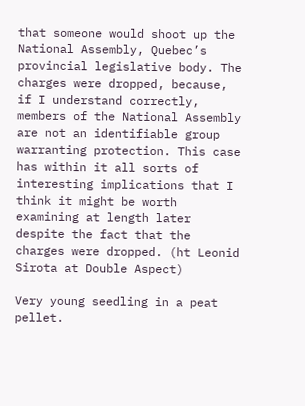that someone would shoot up the National Assembly, Quebec’s provincial legislative body. The charges were dropped, because, if I understand correctly, members of the National Assembly are not an identifiable group warranting protection. This case has within it all sorts of interesting implications that I think it might be worth examining at length later despite the fact that the charges were dropped. (ht Leonid Sirota at Double Aspect)

Very young seedling in a peat pellet.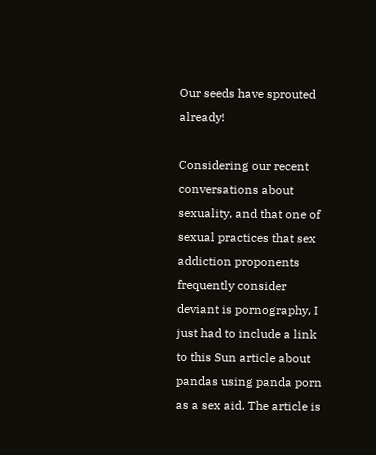Our seeds have sprouted already!

Considering our recent conversations about sexuality, and that one of sexual practices that sex addiction proponents frequently consider deviant is pornography, I just had to include a link to this Sun article about pandas using panda porn as a sex aid. The article is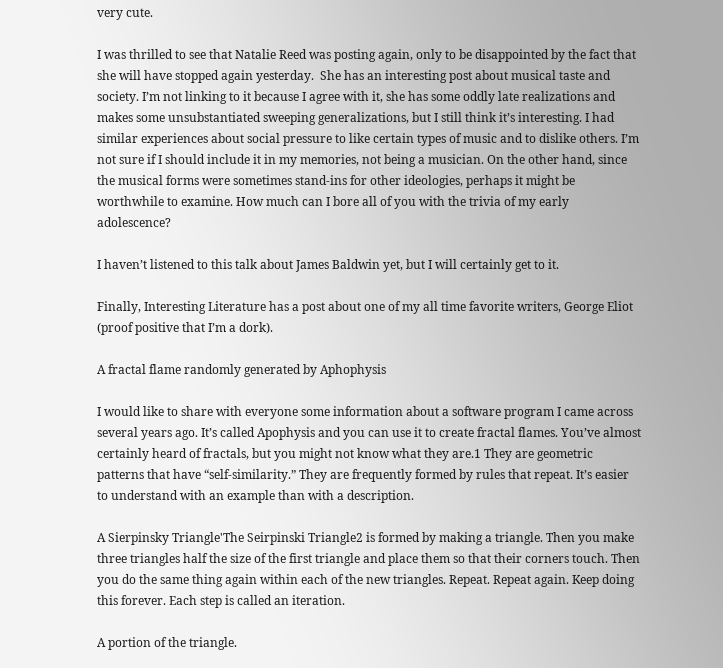very cute.

I was thrilled to see that Natalie Reed was posting again, only to be disappointed by the fact that she will have stopped again yesterday.  She has an interesting post about musical taste and society. I’m not linking to it because I agree with it, she has some oddly late realizations and makes some unsubstantiated sweeping generalizations, but I still think it’s interesting. I had similar experiences about social pressure to like certain types of music and to dislike others. I’m not sure if I should include it in my memories, not being a musician. On the other hand, since the musical forms were sometimes stand-ins for other ideologies, perhaps it might be worthwhile to examine. How much can I bore all of you with the trivia of my early adolescence?

I haven’t listened to this talk about James Baldwin yet, but I will certainly get to it.

Finally, Interesting Literature has a post about one of my all time favorite writers, George Eliot (proof positive that I’m a dork).

A fractal flame randomly generated by Aphophysis

I would like to share with everyone some information about a software program I came across several years ago. It’s called Apophysis and you can use it to create fractal flames. You’ve almost certainly heard of fractals, but you might not know what they are.1 They are geometric patterns that have “self-similarity.” They are frequently formed by rules that repeat. It’s easier to understand with an example than with a description.

A Sierpinsky Triangle'The Seirpinski Triangle2 is formed by making a triangle. Then you make three triangles half the size of the first triangle and place them so that their corners touch. Then you do the same thing again within each of the new triangles. Repeat. Repeat again. Keep doing this forever. Each step is called an iteration.

A portion of the triangle.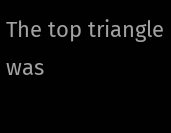The top triangle was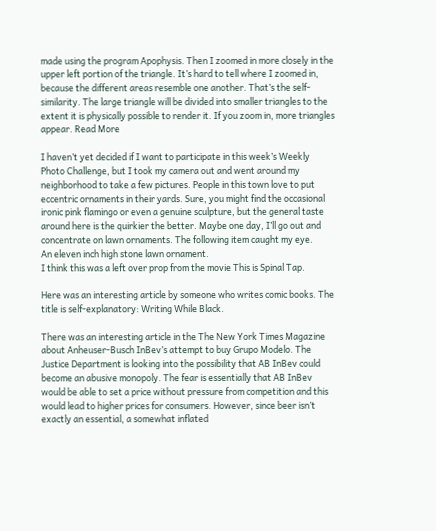made using the program Apophysis. Then I zoomed in more closely in the upper left portion of the triangle. It’s hard to tell where I zoomed in, because the different areas resemble one another. That’s the self-similarity. The large triangle will be divided into smaller triangles to the extent it is physically possible to render it. If you zoom in, more triangles appear. Read More

I haven’t yet decided if I want to participate in this week’s Weekly Photo Challenge, but I took my camera out and went around my neighborhood to take a few pictures. People in this town love to put eccentric ornaments in their yards. Sure, you might find the occasional ironic pink flamingo or even a genuine sculpture, but the general taste around here is the quirkier the better. Maybe one day, I’ll go out and concentrate on lawn ornaments. The following item caught my eye.
An eleven inch high stone lawn ornament.
I think this was a left over prop from the movie This is Spinal Tap.

Here was an interesting article by someone who writes comic books. The title is self-explanatory: Writing While Black.

There was an interesting article in the The New York Times Magazine about Anheuser-Busch InBev’s attempt to buy Grupo Modelo. The Justice Department is looking into the possibility that AB InBev could become an abusive monopoly. The fear is essentially that AB InBev would be able to set a price without pressure from competition and this would lead to higher prices for consumers. However, since beer isn’t exactly an essential, a somewhat inflated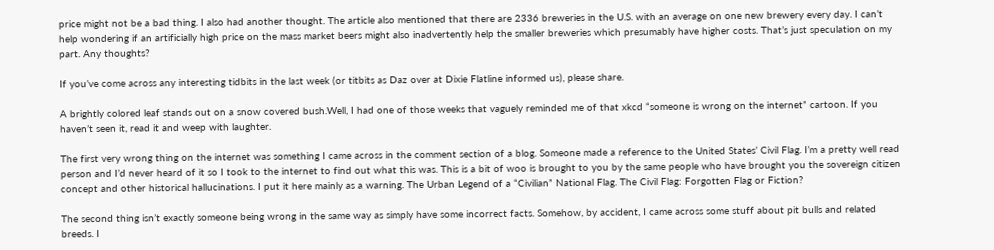price might not be a bad thing. I also had another thought. The article also mentioned that there are 2336 breweries in the U.S. with an average on one new brewery every day. I can’t help wondering if an artificially high price on the mass market beers might also inadvertently help the smaller breweries which presumably have higher costs. That’s just speculation on my part. Any thoughts?

If you’ve come across any interesting tidbits in the last week (or titbits as Daz over at Dixie Flatline informed us), please share.

A brightly colored leaf stands out on a snow covered bush.Well, I had one of those weeks that vaguely reminded me of that xkcd “someone is wrong on the internet” cartoon. If you haven’t seen it, read it and weep with laughter.

The first very wrong thing on the internet was something I came across in the comment section of a blog. Someone made a reference to the United States’ Civil Flag. I’m a pretty well read person and I’d never heard of it so I took to the internet to find out what this was. This is a bit of woo is brought to you by the same people who have brought you the sovereign citizen concept and other historical hallucinations. I put it here mainly as a warning. The Urban Legend of a “Civilian” National Flag. The Civil Flag: Forgotten Flag or Fiction?

The second thing isn’t exactly someone being wrong in the same way as simply have some incorrect facts. Somehow, by accident, I came across some stuff about pit bulls and related breeds. I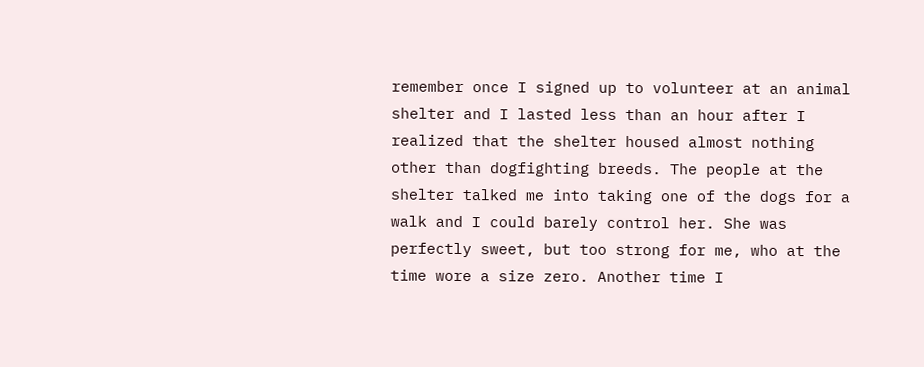remember once I signed up to volunteer at an animal shelter and I lasted less than an hour after I realized that the shelter housed almost nothing other than dogfighting breeds. The people at the shelter talked me into taking one of the dogs for a walk and I could barely control her. She was perfectly sweet, but too strong for me, who at the time wore a size zero. Another time I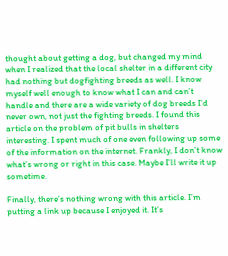thought about getting a dog, but changed my mind when I realized that the local shelter in a different city had nothing but dogfighting breeds as well. I know myself well enough to know what I can and can’t handle and there are a wide variety of dog breeds I’d never own, not just the fighting breeds. I found this article on the problem of pit bulls in shelters interesting. I spent much of one even following up some of the information on the internet. Frankly, I don’t know what’s wrong or right in this case. Maybe I’ll write it up sometime.

Finally, there’s nothing wrong with this article. I’m putting a link up because I enjoyed it. It’s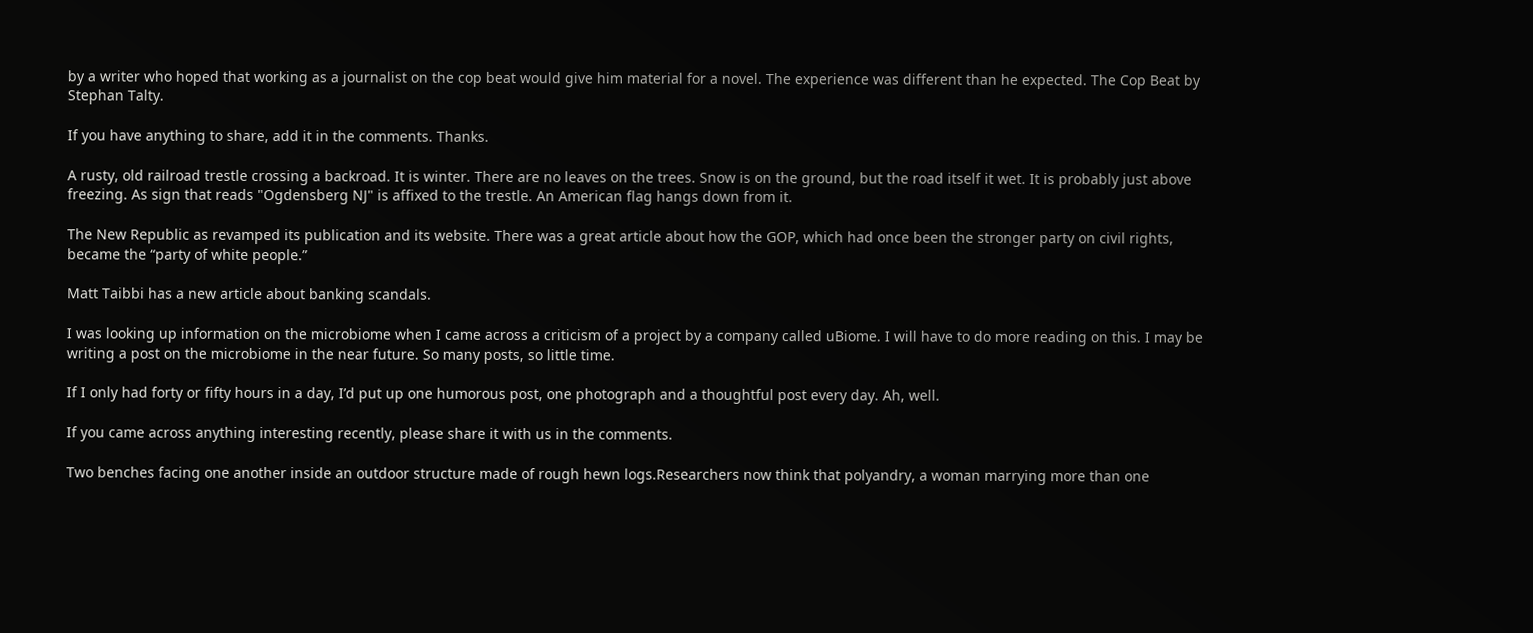by a writer who hoped that working as a journalist on the cop beat would give him material for a novel. The experience was different than he expected. The Cop Beat by Stephan Talty.

If you have anything to share, add it in the comments. Thanks.

A rusty, old railroad trestle crossing a backroad. It is winter. There are no leaves on the trees. Snow is on the ground, but the road itself it wet. It is probably just above freezing. As sign that reads "Ogdensberg NJ" is affixed to the trestle. An American flag hangs down from it.

The New Republic as revamped its publication and its website. There was a great article about how the GOP, which had once been the stronger party on civil rights, became the “party of white people.”

Matt Taibbi has a new article about banking scandals.

I was looking up information on the microbiome when I came across a criticism of a project by a company called uBiome. I will have to do more reading on this. I may be writing a post on the microbiome in the near future. So many posts, so little time.

If I only had forty or fifty hours in a day, I’d put up one humorous post, one photograph and a thoughtful post every day. Ah, well.

If you came across anything interesting recently, please share it with us in the comments.

Two benches facing one another inside an outdoor structure made of rough hewn logs.Researchers now think that polyandry, a woman marrying more than one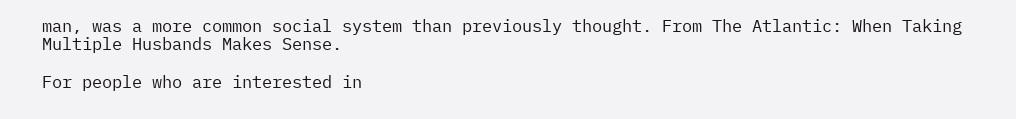man, was a more common social system than previously thought. From The Atlantic: When Taking Multiple Husbands Makes Sense.

For people who are interested in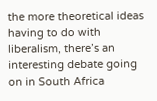the more theoretical ideas having to do with liberalism, there’s an interesting debate going on in South Africa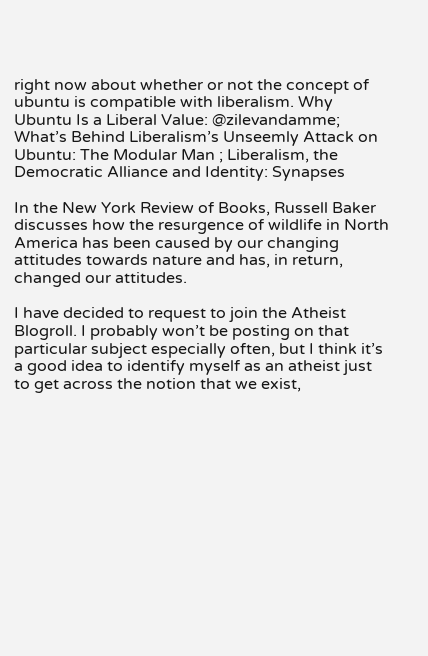right now about whether or not the concept of ubuntu is compatible with liberalism. Why Ubuntu Is a Liberal Value: @zilevandamme; What’s Behind Liberalism’s Unseemly Attack on Ubuntu: The Modular Man ; Liberalism, the Democratic Alliance and Identity: Synapses

In the New York Review of Books, Russell Baker discusses how the resurgence of wildlife in North America has been caused by our changing attitudes towards nature and has, in return, changed our attitudes.

I have decided to request to join the Atheist Blogroll. I probably won’t be posting on that particular subject especially often, but I think it’s a good idea to identify myself as an atheist just to get across the notion that we exist,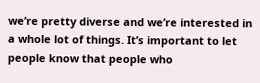we’re pretty diverse and we’re interested in a whole lot of things. It’s important to let people know that people who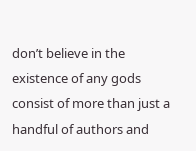don’t believe in the existence of any gods consist of more than just a handful of authors and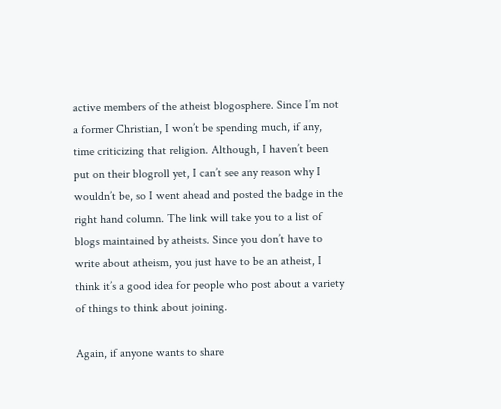active members of the atheist blogosphere. Since I’m not a former Christian, I won’t be spending much, if any, time criticizing that religion. Although, I haven’t been put on their blogroll yet, I can’t see any reason why I wouldn’t be, so I went ahead and posted the badge in the right hand column. The link will take you to a list of blogs maintained by atheists. Since you don’t have to write about atheism, you just have to be an atheist, I think it’s a good idea for people who post about a variety of things to think about joining.

Again, if anyone wants to share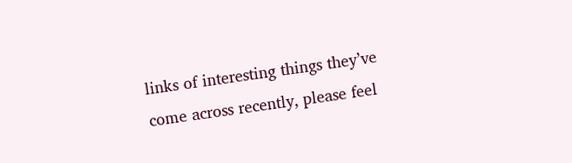links of interesting things they’ve come across recently, please feel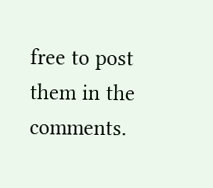free to post them in the comments.